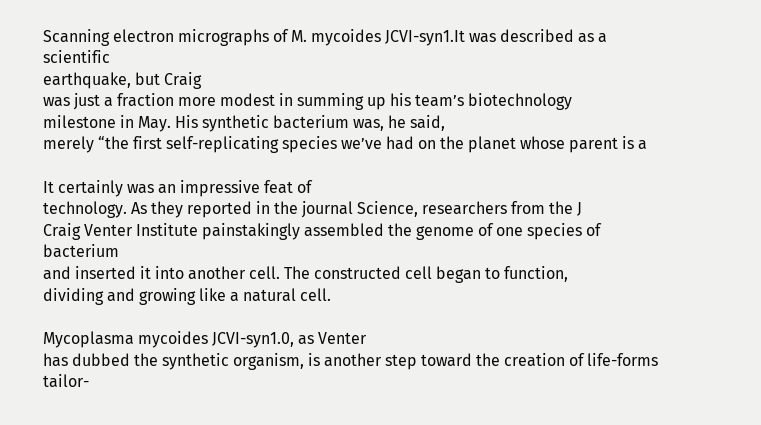Scanning electron micrographs of M. mycoides JCVI-syn1.It was described as a scientific
earthquake, but Craig
was just a fraction more modest in summing up his team’s biotechnology
milestone in May. His synthetic bacterium was, he said,
merely “the first self-replicating species we’ve had on the planet whose parent is a

It certainly was an impressive feat of
technology. As they reported in the journal Science, researchers from the J
Craig Venter Institute painstakingly assembled the genome of one species of bacterium
and inserted it into another cell. The constructed cell began to function,
dividing and growing like a natural cell.

Mycoplasma mycoides JCVI-syn1.0, as Venter
has dubbed the synthetic organism, is another step toward the creation of life-forms
tailor-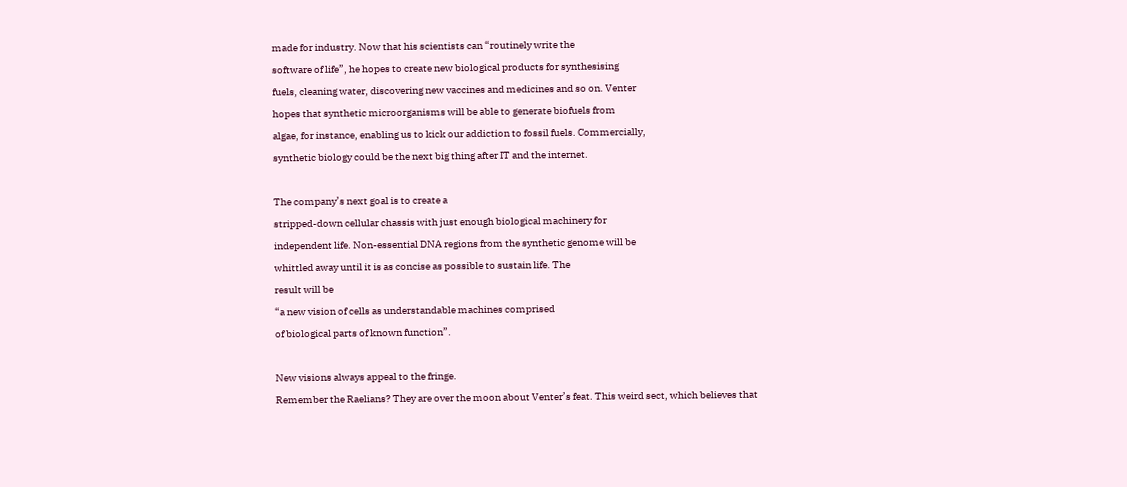made for industry. Now that his scientists can “routinely write the
software of life”, he hopes to create new biological products for synthesising
fuels, cleaning water, discovering new vaccines and medicines and so on. Venter
hopes that synthetic microorganisms will be able to generate biofuels from
algae, for instance, enabling us to kick our addiction to fossil fuels. Commercially,
synthetic biology could be the next big thing after IT and the internet.

The company’s next goal is to create a
stripped-down cellular chassis with just enough biological machinery for
independent life. Non-essential DNA regions from the synthetic genome will be
whittled away until it is as concise as possible to sustain life. The
result will be
“a new vision of cells as understandable machines comprised
of biological parts of known function”.

New visions always appeal to the fringe.
Remember the Raelians? They are over the moon about Venter’s feat. This weird sect, which believes that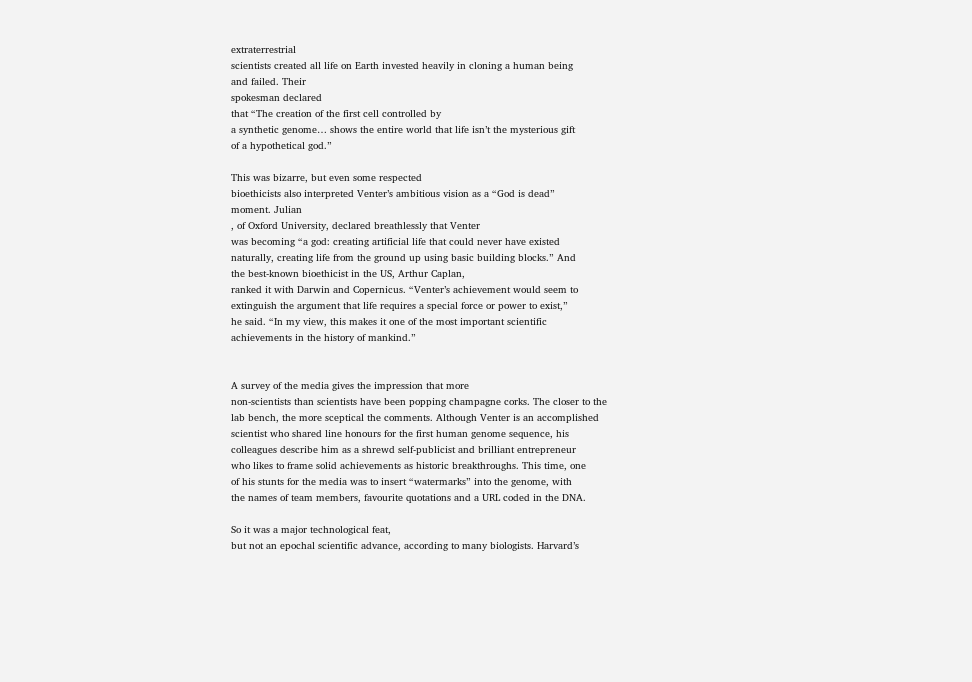extraterrestrial
scientists created all life on Earth invested heavily in cloning a human being
and failed. Their
spokesman declared
that “The creation of the first cell controlled by
a synthetic genome… shows the entire world that life isn’t the mysterious gift
of a hypothetical god.”

This was bizarre, but even some respected
bioethicists also interpreted Venter’s ambitious vision as a “God is dead”
moment. Julian
, of Oxford University, declared breathlessly that Venter
was becoming “a god: creating artificial life that could never have existed
naturally, creating life from the ground up using basic building blocks.” And
the best-known bioethicist in the US, Arthur Caplan,
ranked it with Darwin and Copernicus. “Venter’s achievement would seem to
extinguish the argument that life requires a special force or power to exist,”
he said. “In my view, this makes it one of the most important scientific
achievements in the history of mankind.”


A survey of the media gives the impression that more
non-scientists than scientists have been popping champagne corks. The closer to the
lab bench, the more sceptical the comments. Although Venter is an accomplished
scientist who shared line honours for the first human genome sequence, his
colleagues describe him as a shrewd self-publicist and brilliant entrepreneur
who likes to frame solid achievements as historic breakthroughs. This time, one
of his stunts for the media was to insert “watermarks” into the genome, with
the names of team members, favourite quotations and a URL coded in the DNA.

So it was a major technological feat,
but not an epochal scientific advance, according to many biologists. Harvard’s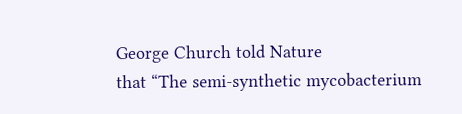George Church told Nature
that “The semi-synthetic mycobacterium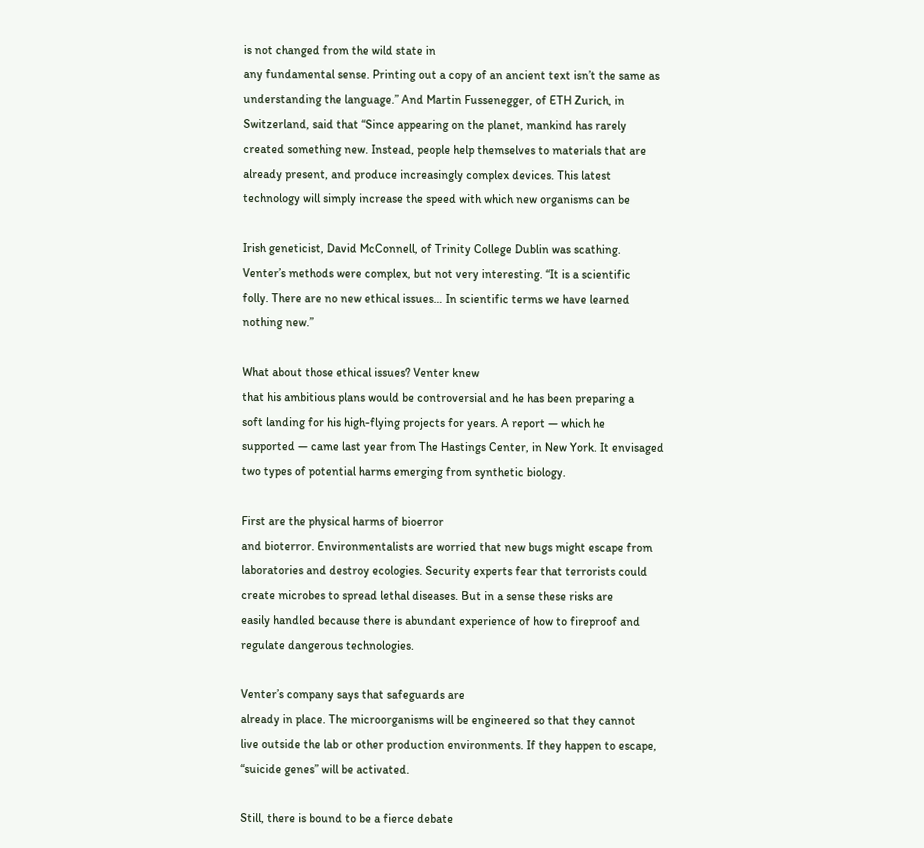is not changed from the wild state in
any fundamental sense. Printing out a copy of an ancient text isn’t the same as
understanding the language.” And Martin Fussenegger, of ETH Zurich, in
Switzerland, said that “Since appearing on the planet, mankind has rarely
created something new. Instead, people help themselves to materials that are
already present, and produce increasingly complex devices. This latest
technology will simply increase the speed with which new organisms can be

Irish geneticist, David McConnell, of Trinity College Dublin was scathing.
Venter’s methods were complex, but not very interesting. “It is a scientific
folly. There are no new ethical issues… In scientific terms we have learned
nothing new.”

What about those ethical issues? Venter knew
that his ambitious plans would be controversial and he has been preparing a
soft landing for his high-flying projects for years. A report — which he
supported — came last year from The Hastings Center, in New York. It envisaged
two types of potential harms emerging from synthetic biology.

First are the physical harms of bioerror
and bioterror. Environmentalists are worried that new bugs might escape from
laboratories and destroy ecologies. Security experts fear that terrorists could
create microbes to spread lethal diseases. But in a sense these risks are
easily handled because there is abundant experience of how to fireproof and
regulate dangerous technologies.

Venter’s company says that safeguards are
already in place. The microorganisms will be engineered so that they cannot
live outside the lab or other production environments. If they happen to escape,
“suicide genes” will be activated.

Still, there is bound to be a fierce debate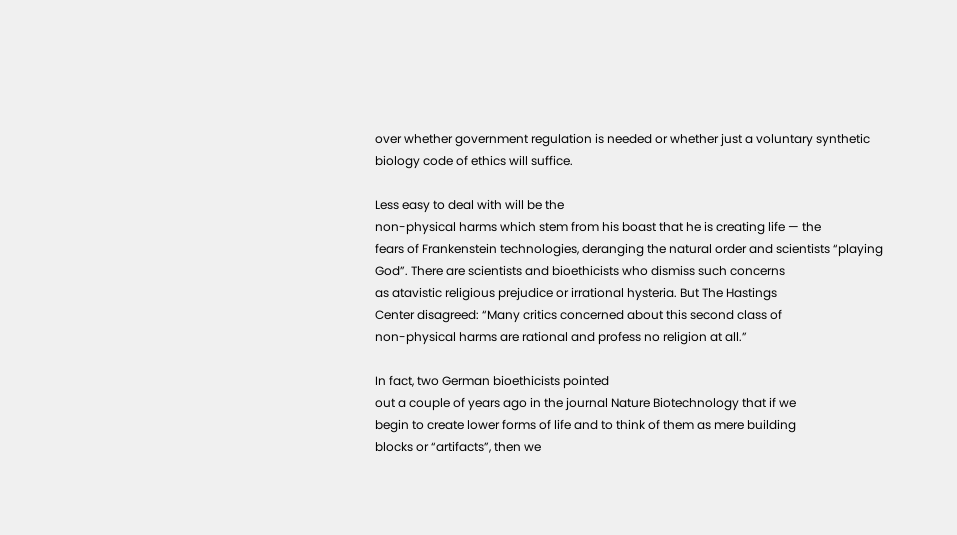over whether government regulation is needed or whether just a voluntary synthetic
biology code of ethics will suffice.

Less easy to deal with will be the
non-physical harms which stem from his boast that he is creating life — the
fears of Frankenstein technologies, deranging the natural order and scientists “playing
God”. There are scientists and bioethicists who dismiss such concerns
as atavistic religious prejudice or irrational hysteria. But The Hastings
Center disagreed: “Many critics concerned about this second class of
non-physical harms are rational and profess no religion at all.”

In fact, two German bioethicists pointed
out a couple of years ago in the journal Nature Biotechnology that if we
begin to create lower forms of life and to think of them as mere building
blocks or “artifacts”, then we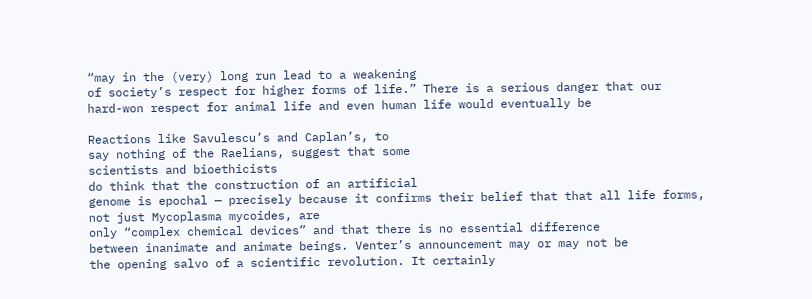“may in the (very) long run lead to a weakening
of society’s respect for higher forms of life.” There is a serious danger that our
hard-won respect for animal life and even human life would eventually be

Reactions like Savulescu’s and Caplan’s, to
say nothing of the Raelians, suggest that some
scientists and bioethicists
do think that the construction of an artificial
genome is epochal — precisely because it confirms their belief that that all life forms, not just Mycoplasma mycoides, are
only “complex chemical devices” and that there is no essential difference
between inanimate and animate beings. Venter’s announcement may or may not be
the opening salvo of a scientific revolution. It certainly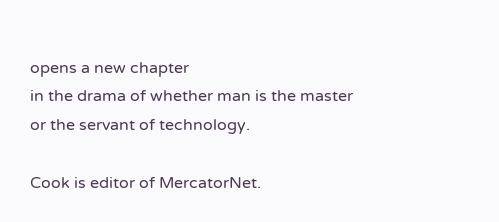opens a new chapter
in the drama of whether man is the master or the servant of technology.

Cook is editor of MercatorNet.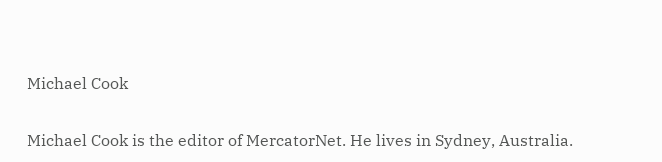Michael Cook

Michael Cook is the editor of MercatorNet. He lives in Sydney, Australia.